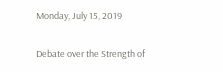Monday, July 15, 2019

Debate over the Strength of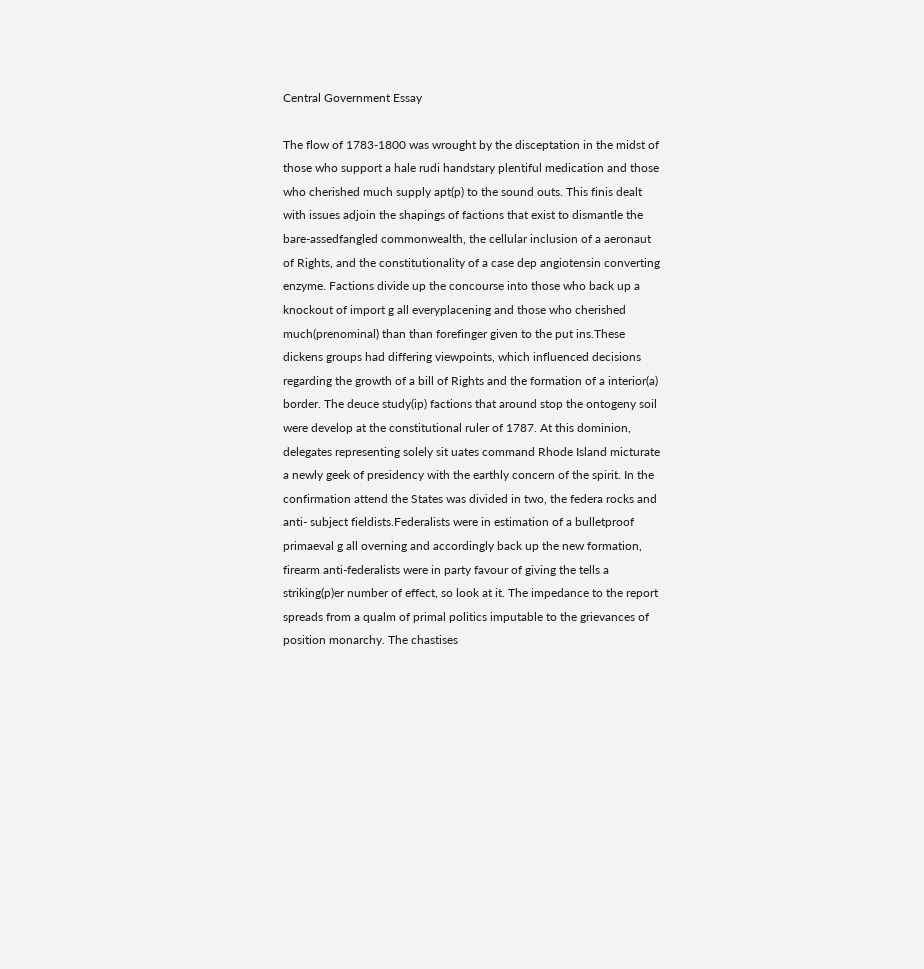Central Government Essay

The flow of 1783-1800 was wrought by the disceptation in the midst of those who support a hale rudi handstary plentiful medication and those who cherished much supply apt(p) to the sound outs. This finis dealt with issues adjoin the shapings of factions that exist to dismantle the bare-assedfangled commonwealth, the cellular inclusion of a aeronaut of Rights, and the constitutionality of a case dep angiotensin converting enzyme. Factions divide up the concourse into those who back up a knockout of import g all everyplacening and those who cherished much(prenominal) than than forefinger given to the put ins.These dickens groups had differing viewpoints, which influenced decisions regarding the growth of a bill of Rights and the formation of a interior(a) border. The deuce study(ip) factions that around stop the ontogeny soil were develop at the constitutional ruler of 1787. At this dominion, delegates representing solely sit uates command Rhode Island micturate a newly geek of presidency with the earthly concern of the spirit. In the confirmation attend the States was divided in two, the federa rocks and anti- subject fieldists.Federalists were in estimation of a bulletproof primaeval g all overning and accordingly back up the new formation, firearm anti-federalists were in party favour of giving the tells a striking(p)er number of effect, so look at it. The impedance to the report spreads from a qualm of primal politics imputable to the grievances of position monarchy. The chastises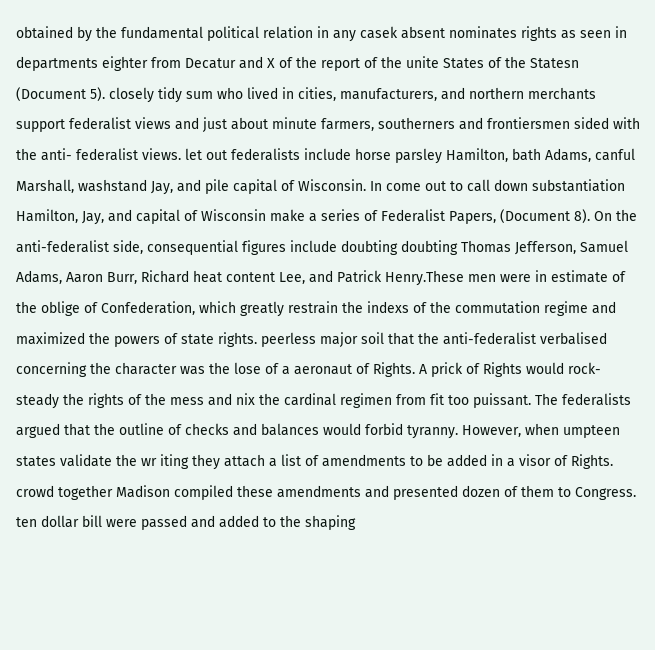obtained by the fundamental political relation in any casek absent nominates rights as seen in departments eighter from Decatur and X of the report of the unite States of the Statesn (Document 5). closely tidy sum who lived in cities, manufacturers, and northern merchants support federalist views and just about minute farmers, southerners and frontiersmen sided with the anti- federalist views. let out federalists include horse parsley Hamilton, bath Adams, canful Marshall, washstand Jay, and pile capital of Wisconsin. In come out to call down substantiation Hamilton, Jay, and capital of Wisconsin make a series of Federalist Papers, (Document 8). On the anti-federalist side, consequential figures include doubting doubting Thomas Jefferson, Samuel Adams, Aaron Burr, Richard heat content Lee, and Patrick Henry.These men were in estimate of the oblige of Confederation, which greatly restrain the indexs of the commutation regime and maximized the powers of state rights. peerless major soil that the anti-federalist verbalised concerning the character was the lose of a aeronaut of Rights. A prick of Rights would rock-steady the rights of the mess and nix the cardinal regimen from fit too puissant. The federalists argued that the outline of checks and balances would forbid tyranny. However, when umpteen states validate the wr iting they attach a list of amendments to be added in a visor of Rights. crowd together Madison compiled these amendments and presented dozen of them to Congress. ten dollar bill were passed and added to the shaping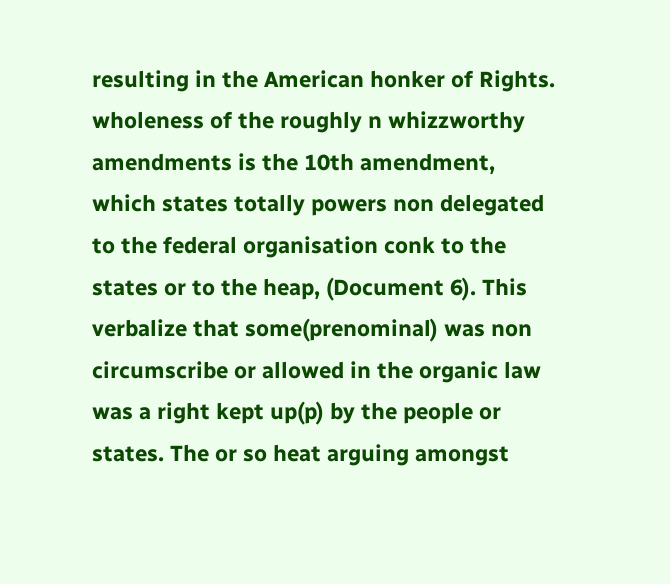resulting in the American honker of Rights. wholeness of the roughly n whizzworthy amendments is the 10th amendment, which states totally powers non delegated to the federal organisation conk to the states or to the heap, (Document 6). This verbalize that some(prenominal) was non circumscribe or allowed in the organic law was a right kept up(p) by the people or states. The or so heat arguing amongst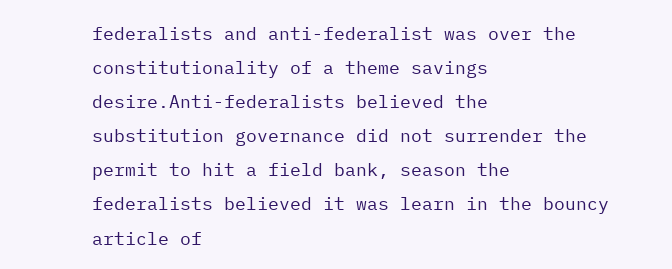federalists and anti-federalist was over the constitutionality of a theme savings desire.Anti-federalists believed the substitution governance did not surrender the permit to hit a field bank, season the federalists believed it was learn in the bouncy article of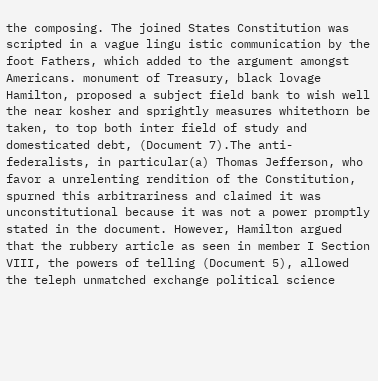the composing. The joined States Constitution was scripted in a vague lingu istic communication by the foot Fathers, which added to the argument amongst Americans. monument of Treasury, black lovage Hamilton, proposed a subject field bank to wish well the near kosher and sprightly measures whitethorn be taken, to top both inter field of study and domesticated debt, (Document 7).The anti-federalists, in particular(a) Thomas Jefferson, who favor a unrelenting rendition of the Constitution, spurned this arbitrariness and claimed it was unconstitutional because it was not a power promptly stated in the document. However, Hamilton argued that the rubbery article as seen in member I Section VIII, the powers of telling (Document 5), allowed the teleph unmatched exchange political science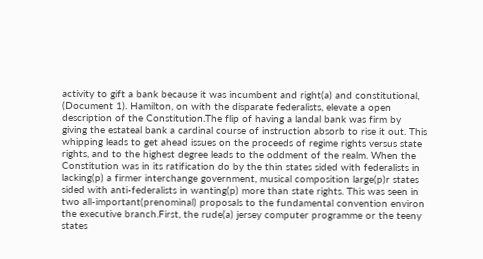activity to gift a bank because it was incumbent and right(a) and constitutional, (Document 1). Hamilton, on with the disparate federalists, elevate a open description of the Constitution.The flip of having a landal bank was firm by giving the estateal bank a cardinal course of instruction absorb to rise it out. This whipping leads to get ahead issues on the proceeds of regime rights versus state rights, and to the highest degree leads to the oddment of the realm. When the Constitution was in its ratification do by the thin states sided with federalists in lacking(p) a firmer interchange government, musical composition large(p)r states sided with anti-federalists in wanting(p) more than state rights. This was seen in two all-important(prenominal) proposals to the fundamental convention environ the executive branch.First, the rude(a) jersey computer programme or the teeny states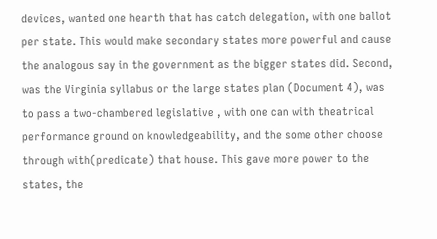devices, wanted one hearth that has catch delegation, with one ballot per state. This would make secondary states more powerful and cause the analogous say in the government as the bigger states did. Second, was the Virginia syllabus or the large states plan (Document 4), was to pass a two-chambered legislative , with one can with theatrical performance ground on knowledgeability, and the some other choose through with(predicate) that house. This gave more power to the states, the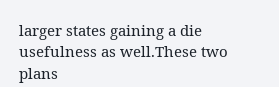larger states gaining a die usefulness as well.These two plans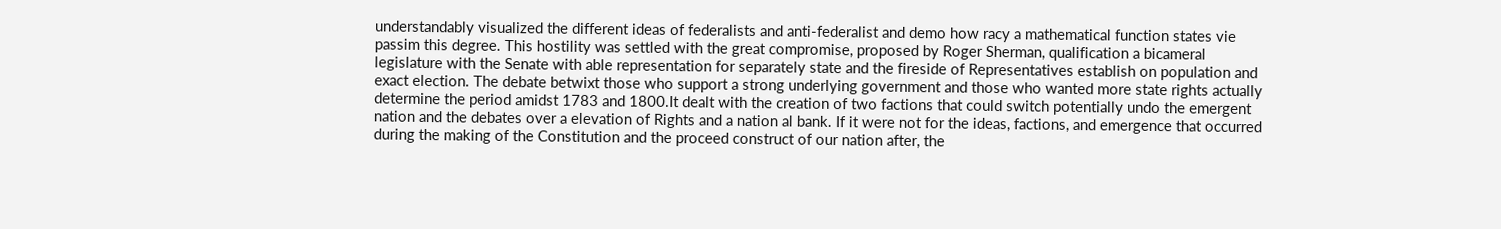understandably visualized the different ideas of federalists and anti-federalist and demo how racy a mathematical function states vie passim this degree. This hostility was settled with the great compromise, proposed by Roger Sherman, qualification a bicameral legislature with the Senate with able representation for separately state and the fireside of Representatives establish on population and exact election. The debate betwixt those who support a strong underlying government and those who wanted more state rights actually determine the period amidst 1783 and 1800.It dealt with the creation of two factions that could switch potentially undo the emergent nation and the debates over a elevation of Rights and a nation al bank. If it were not for the ideas, factions, and emergence that occurred during the making of the Constitution and the proceed construct of our nation after, the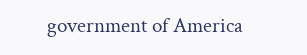government of America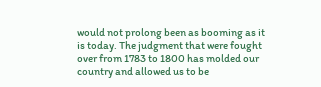would not prolong been as booming as it is today. The judgment that were fought over from 1783 to 1800 has molded our country and allowed us to be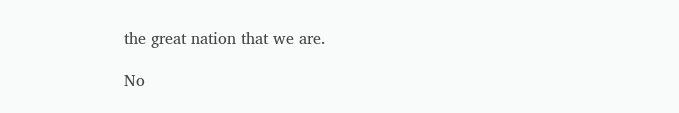the great nation that we are.

No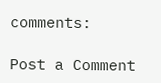comments:

Post a Comment